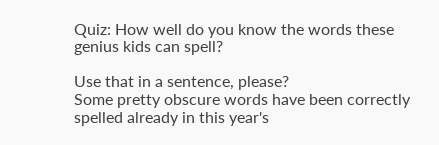Quiz: How well do you know the words these genius kids can spell?

Use that in a sentence, please?
Some pretty obscure words have been correctly spelled already in this year's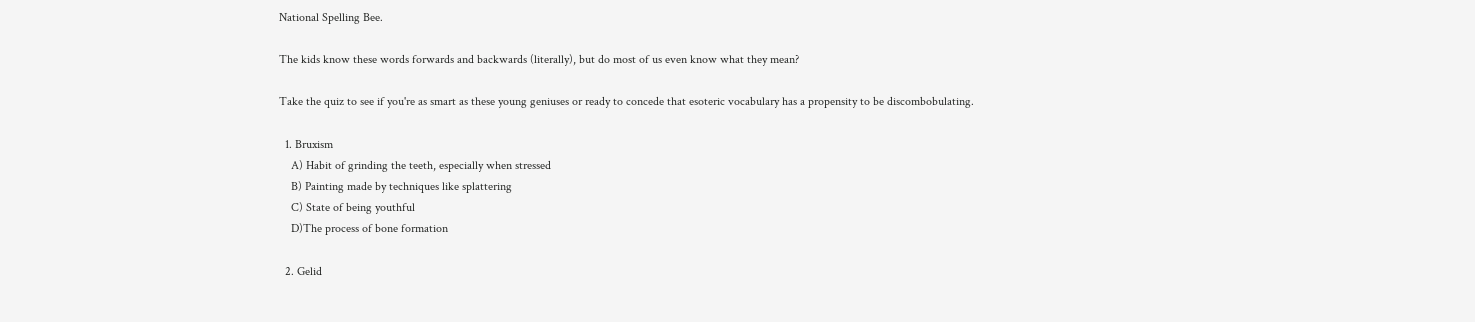National Spelling Bee.

The kids know these words forwards and backwards (literally), but do most of us even know what they mean?

Take the quiz to see if you're as smart as these young geniuses or ready to concede that esoteric vocabulary has a propensity to be discombobulating.

  1. Bruxism
    A) Habit of grinding the teeth, especially when stressed
    B) Painting made by techniques like splattering
    C) State of being youthful
    D)The process of bone formation

  2. Gelid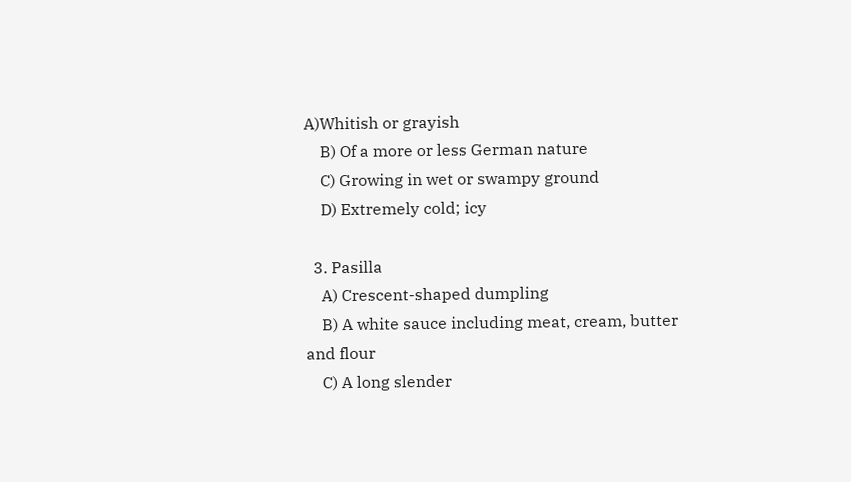A)Whitish or grayish
    B) Of a more or less German nature
    C) Growing in wet or swampy ground
    D) Extremely cold; icy

  3. Pasilla
    A) Crescent-shaped dumpling
    B) A white sauce including meat, cream, butter and flour
    C) A long slender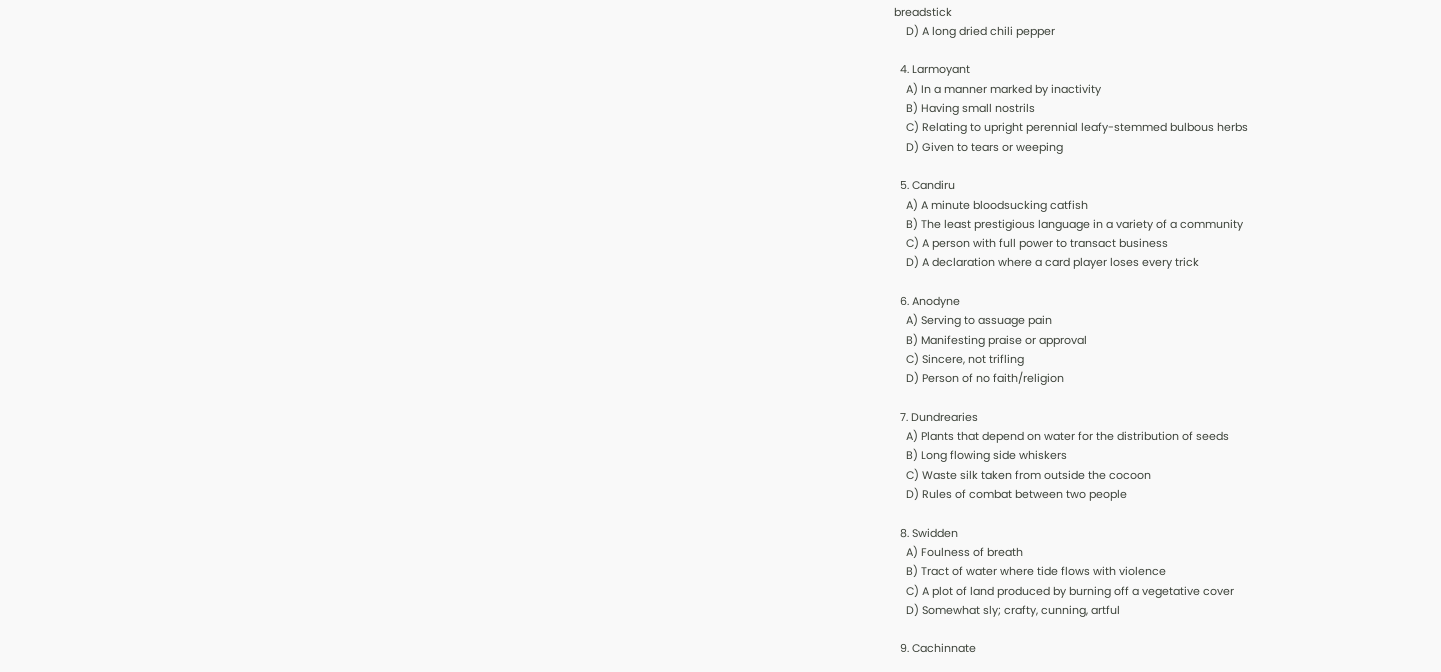breadstick
    D) A long dried chili pepper

  4. Larmoyant
    A) In a manner marked by inactivity
    B) Having small nostrils
    C) Relating to upright perennial leafy-stemmed bulbous herbs
    D) Given to tears or weeping

  5. Candiru
    A) A minute bloodsucking catfish
    B) The least prestigious language in a variety of a community
    C) A person with full power to transact business
    D) A declaration where a card player loses every trick

  6. Anodyne
    A) Serving to assuage pain
    B) Manifesting praise or approval
    C) Sincere, not trifling
    D) Person of no faith/religion

  7. Dundrearies
    A) Plants that depend on water for the distribution of seeds
    B) Long flowing side whiskers
    C) Waste silk taken from outside the cocoon
    D) Rules of combat between two people

  8. Swidden
    A) Foulness of breath
    B) Tract of water where tide flows with violence
    C) A plot of land produced by burning off a vegetative cover
    D) Somewhat sly; crafty, cunning, artful

  9. Cachinnate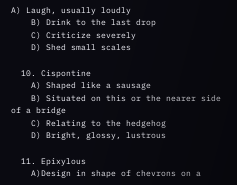A) Laugh, usually loudly
    B) Drink to the last drop
    C) Criticize severely
    D) Shed small scales

  10. Cispontine
    A) Shaped like a sausage
    B) Situated on this or the nearer side of a bridge
    C) Relating to the hedgehog
    D) Bright, glossy, lustrous

  11. Epixylous
    A)Design in shape of chevrons on a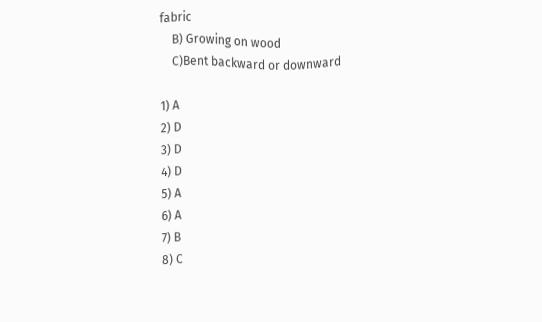fabric
    B) Growing on wood
    C)Bent backward or downward

1) A
2) D
3) D
4) D
5) A
6) A
7) B
8) C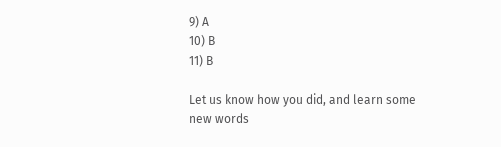9) A
10) B
11) B

Let us know how you did, and learn some new words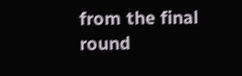from the final round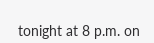tonight at 8 p.m. on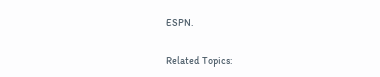ESPN.

Related Topics: